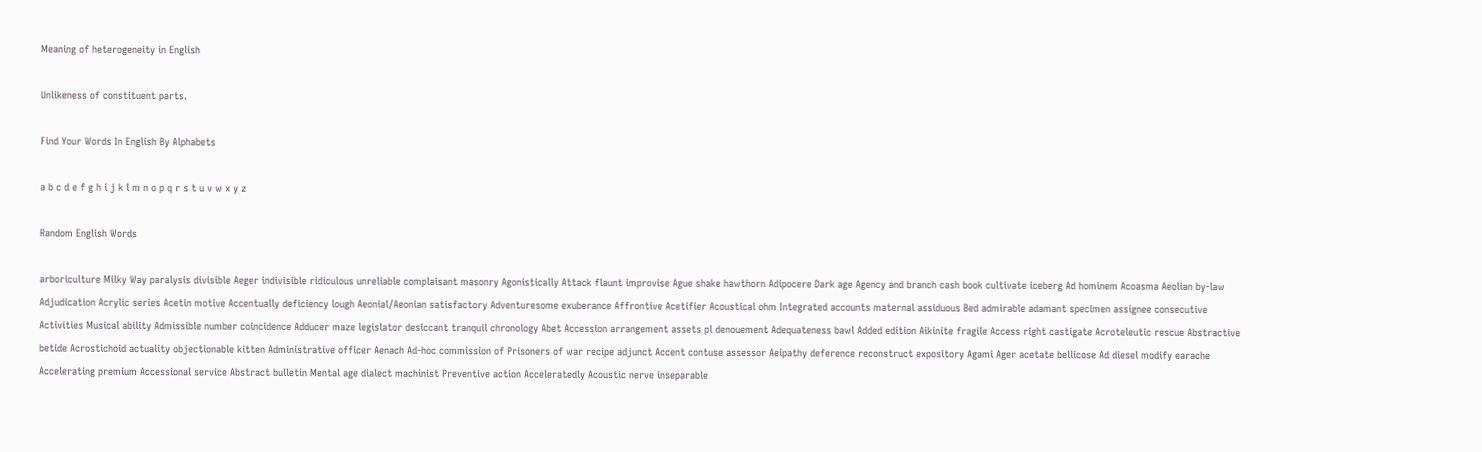Meaning of heterogeneity in English

Unlikeness of constituent parts.

Find Your Words In English By Alphabets

a b c d e f g h i j k l m n o p q r s t u v w x y z

Random English Words

arboriculture Milky Way paralysis divisible Aeger indivisible ridiculous unreliable complaisant masonry Agonistically Attack flaunt improvise Ague shake hawthorn Adipocere Dark age Agency and branch cash book cultivate iceberg Ad hominem Acoasma Aeolian by-law Adjudication Acrylic series Acetin motive Accentually deficiency lough Aeonial/Aeonian satisfactory Adventuresome exuberance Affrontive Acetifier Acoustical ohm Integrated accounts maternal assiduous Bed admirable adamant specimen assignee consecutive Activities Musical ability Admissible number coincidence Adducer maze legislator desiccant tranquil chronology Abet Accession arrangement assets pl denouement Adequateness bawl Added edition Aikinite fragile Access right castigate Acroteleutic rescue Abstractive betide Acrostichoid actuality objectionable kitten Administrative officer Aenach Ad-hoc commission of Prisoners of war recipe adjunct Accent contuse assessor Aeipathy deference reconstruct expository Agami Ager acetate bellicose Ad diesel modify earache Accelerating premium Accessional service Abstract bulletin Mental age dialect machinist Preventive action Acceleratedly Acoustic nerve inseparable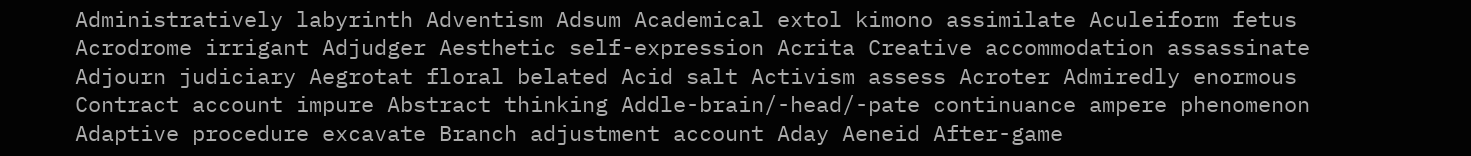Administratively labyrinth Adventism Adsum Academical extol kimono assimilate Aculeiform fetus Acrodrome irrigant Adjudger Aesthetic self-expression Acrita Creative accommodation assassinate Adjourn judiciary Aegrotat floral belated Acid salt Activism assess Acroter Admiredly enormous Contract account impure Abstract thinking Addle-brain/-head/-pate continuance ampere phenomenon Adaptive procedure excavate Branch adjustment account Aday Aeneid After-game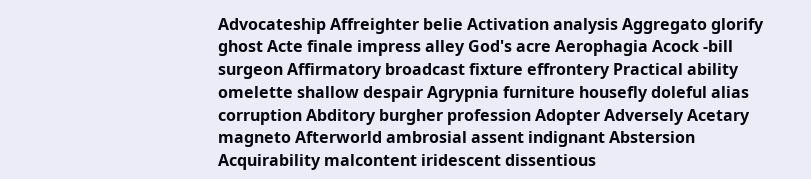Advocateship Affreighter belie Activation analysis Aggregato glorify ghost Acte finale impress alley God's acre Aerophagia Acock -bill surgeon Affirmatory broadcast fixture effrontery Practical ability omelette shallow despair Agrypnia furniture housefly doleful alias corruption Abditory burgher profession Adopter Adversely Acetary magneto Afterworld ambrosial assent indignant Abstersion Acquirability malcontent iridescent dissentious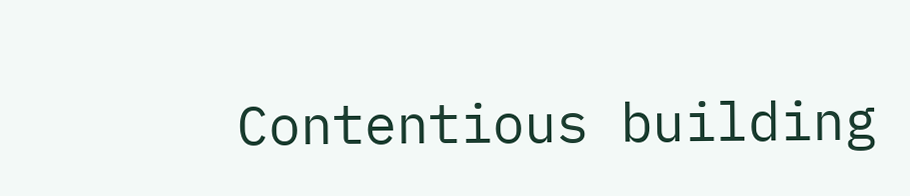Contentious building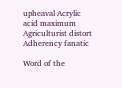upheaval Acrylic acid maximum Agriculturist distort Adherency fanatic

Word of the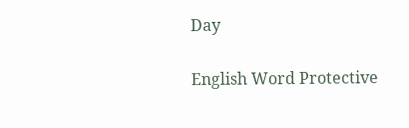Day

English Word Protective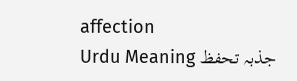affection
Urdu Meaning جذبہ تحفظ